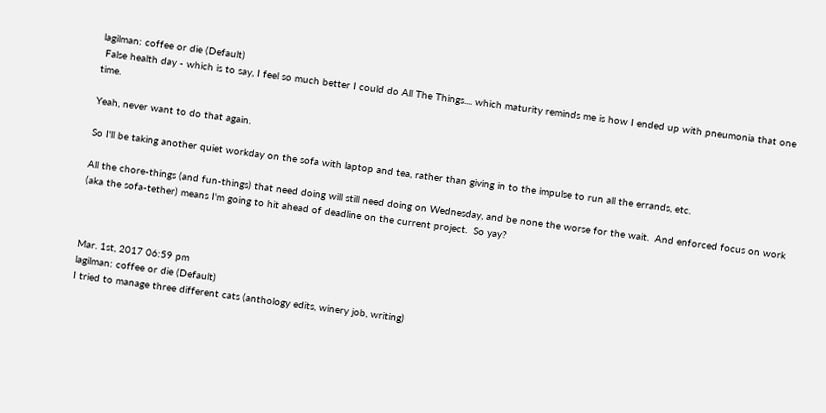lagilman: coffee or die (Default)
 False health day - which is to say, I feel so much better I could do All The Things.... which maturity reminds me is how I ended up with pneumonia that one time.

Yeah, never want to do that again.

So I'll be taking another quiet workday on the sofa with laptop and tea, rather than giving in to the impulse to run all the errands, etc.

All the chore-things (and fun-things) that need doing will still need doing on Wednesday, and be none the worse for the wait.  And enforced focus on work (aka the sofa-tether) means I'm going to hit ahead of deadline on the current project.  So yay?



Mar. 1st, 2017 06:59 pm
lagilman: coffee or die (Default)
I tried to manage three different cats (anthology edits, winery job, writing)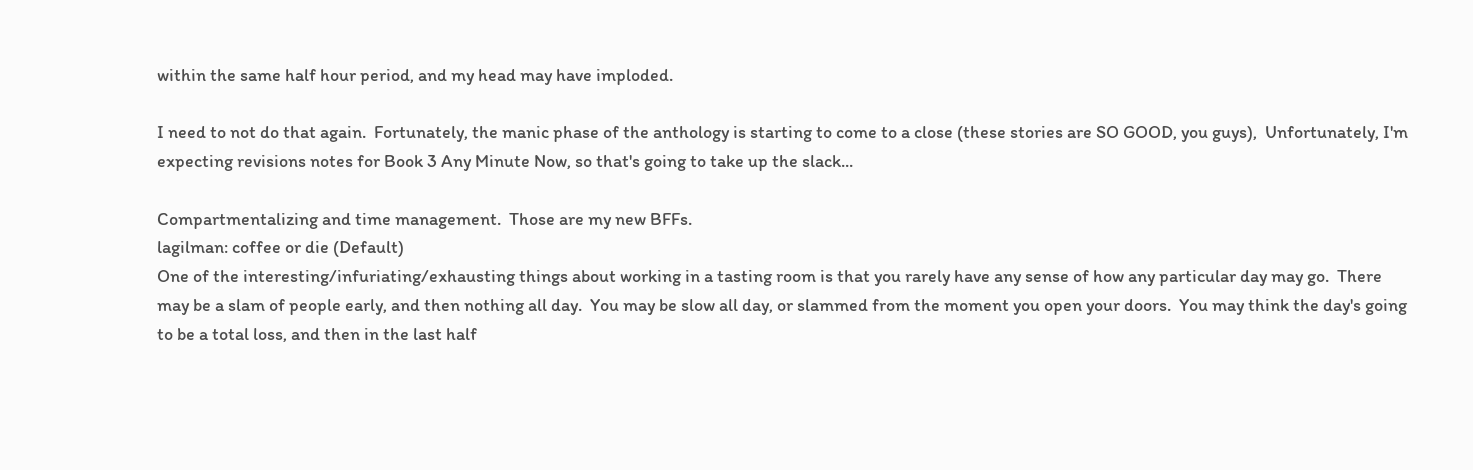within the same half hour period, and my head may have imploded.

I need to not do that again.  Fortunately, the manic phase of the anthology is starting to come to a close (these stories are SO GOOD, you guys),  Unfortunately, I'm expecting revisions notes for Book 3 Any Minute Now, so that's going to take up the slack...

Compartmentalizing and time management.  Those are my new BFFs.
lagilman: coffee or die (Default)
One of the interesting/infuriating/exhausting things about working in a tasting room is that you rarely have any sense of how any particular day may go.  There may be a slam of people early, and then nothing all day.  You may be slow all day, or slammed from the moment you open your doors.  You may think the day's going to be a total loss, and then in the last half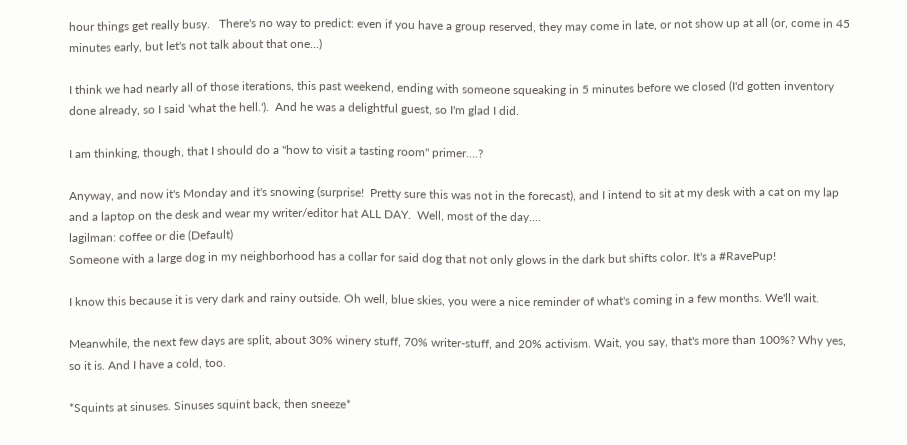hour things get really busy.   There's no way to predict: even if you have a group reserved, they may come in late, or not show up at all (or, come in 45 minutes early, but let's not talk about that one...)

I think we had nearly all of those iterations, this past weekend, ending with someone squeaking in 5 minutes before we closed (I'd gotten inventory done already, so I said 'what the hell.').  And he was a delightful guest, so I'm glad I did.

I am thinking, though, that I should do a "how to visit a tasting room" primer....?

Anyway, and now it's Monday and it's snowing (surprise!  Pretty sure this was not in the forecast), and I intend to sit at my desk with a cat on my lap and a laptop on the desk and wear my writer/editor hat ALL DAY.  Well, most of the day....
lagilman: coffee or die (Default)
Someone with a large dog in my neighborhood has a collar for said dog that not only glows in the dark but shifts color. It's a #RavePup!

I know this because it is very dark and rainy outside. Oh well, blue skies, you were a nice reminder of what's coming in a few months. We'll wait.

Meanwhile, the next few days are split, about 30% winery stuff, 70% writer-stuff, and 20% activism. Wait, you say, that's more than 100%? Why yes, so it is. And I have a cold, too.

*Squints at sinuses. Sinuses squint back, then sneeze*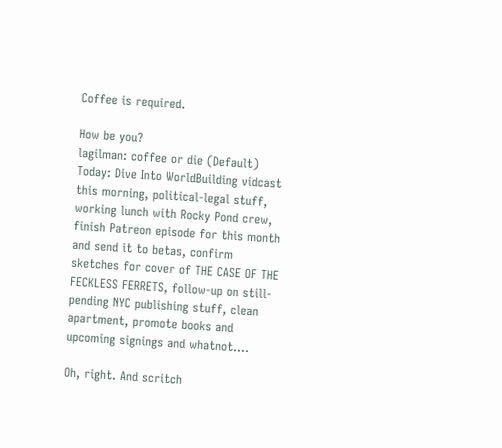Coffee is required.

How be you?
lagilman: coffee or die (Default)
Today: Dive Into WorldBuilding vidcast this morning, political-legal stuff, working lunch with Rocky Pond crew, finish Patreon episode for this month and send it to betas, confirm sketches for cover of THE CASE OF THE FECKLESS FERRETS, follow-up on still-pending NYC publishing stuff, clean apartment, promote books and upcoming signings and whatnot....

Oh, right. And scritch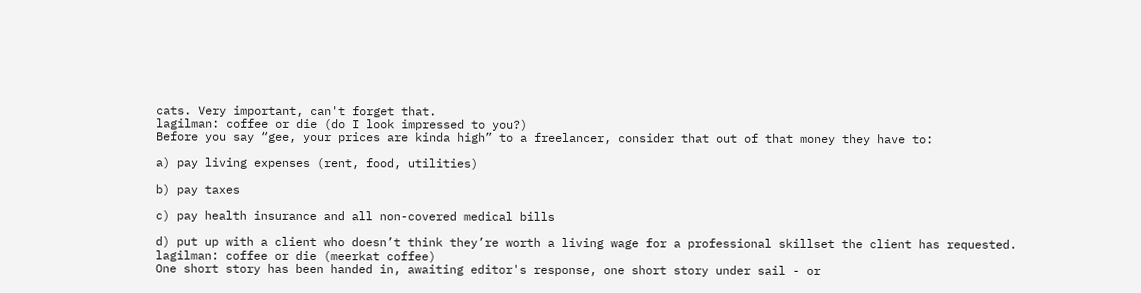cats. Very important, can't forget that.
lagilman: coffee or die (do I look impressed to you?)
Before you say “gee, your prices are kinda high” to a freelancer, consider that out of that money they have to:

a) pay living expenses (rent, food, utilities)

b) pay taxes

c) pay health insurance and all non-covered medical bills

d) put up with a client who doesn’t think they’re worth a living wage for a professional skillset the client has requested.
lagilman: coffee or die (meerkat coffee)
One short story has been handed in, awaiting editor's response, one short story under sail - or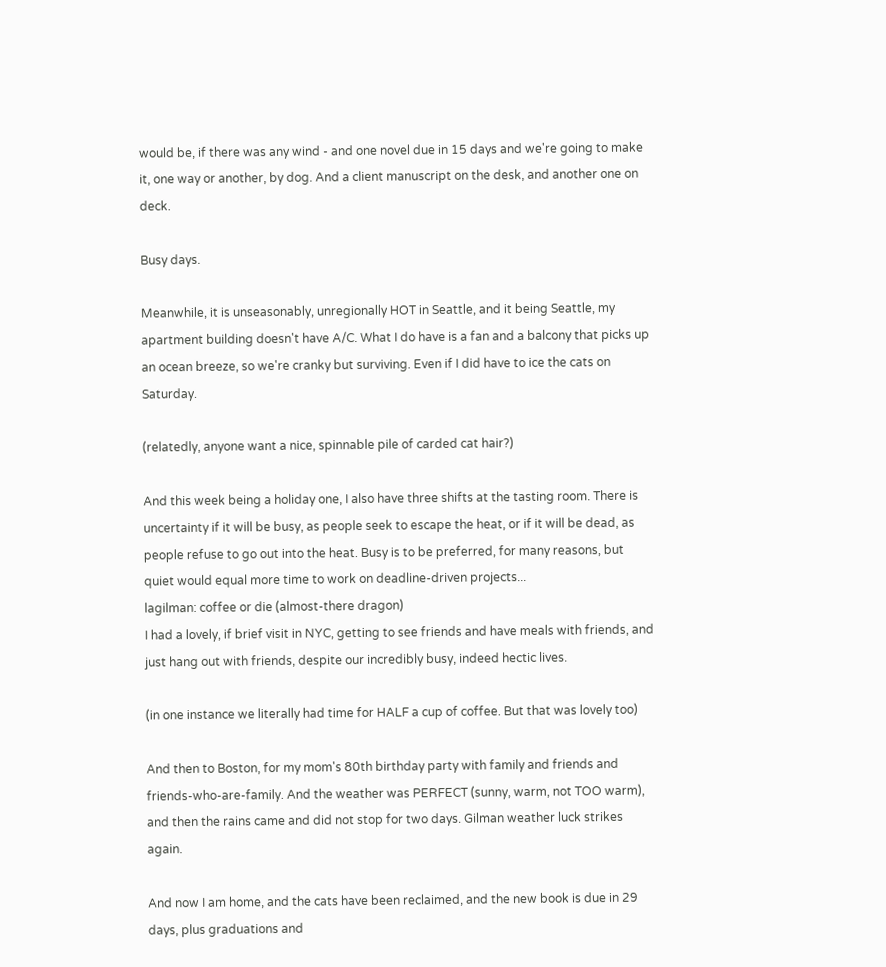would be, if there was any wind - and one novel due in 15 days and we're going to make it, one way or another, by dog. And a client manuscript on the desk, and another one on deck.

Busy days.

Meanwhile, it is unseasonably, unregionally HOT in Seattle, and it being Seattle, my apartment building doesn't have A/C. What I do have is a fan and a balcony that picks up an ocean breeze, so we're cranky but surviving. Even if I did have to ice the cats on Saturday.

(relatedly, anyone want a nice, spinnable pile of carded cat hair?)

And this week being a holiday one, I also have three shifts at the tasting room. There is uncertainty if it will be busy, as people seek to escape the heat, or if it will be dead, as people refuse to go out into the heat. Busy is to be preferred, for many reasons, but quiet would equal more time to work on deadline-driven projects...
lagilman: coffee or die (almost-there dragon)
I had a lovely, if brief visit in NYC, getting to see friends and have meals with friends, and just hang out with friends, despite our incredibly busy, indeed hectic lives.

(in one instance we literally had time for HALF a cup of coffee. But that was lovely too)

And then to Boston, for my mom's 80th birthday party with family and friends and friends-who-are-family. And the weather was PERFECT (sunny, warm, not TOO warm), and then the rains came and did not stop for two days. Gilman weather luck strikes again.

And now I am home, and the cats have been reclaimed, and the new book is due in 29 days, plus graduations and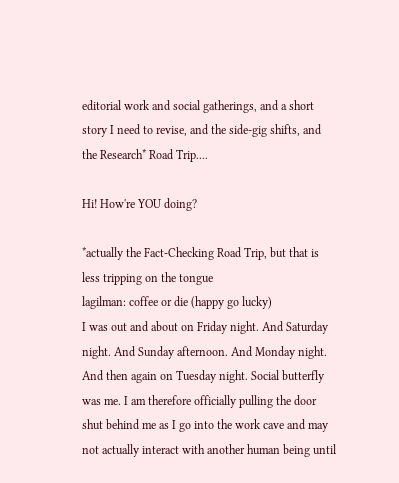editorial work and social gatherings, and a short story I need to revise, and the side-gig shifts, and the Research* Road Trip....

Hi! How're YOU doing?

*actually the Fact-Checking Road Trip, but that is less tripping on the tongue
lagilman: coffee or die (happy go lucky)
I was out and about on Friday night. And Saturday night. And Sunday afternoon. And Monday night. And then again on Tuesday night. Social butterfly was me. I am therefore officially pulling the door shut behind me as I go into the work cave and may not actually interact with another human being until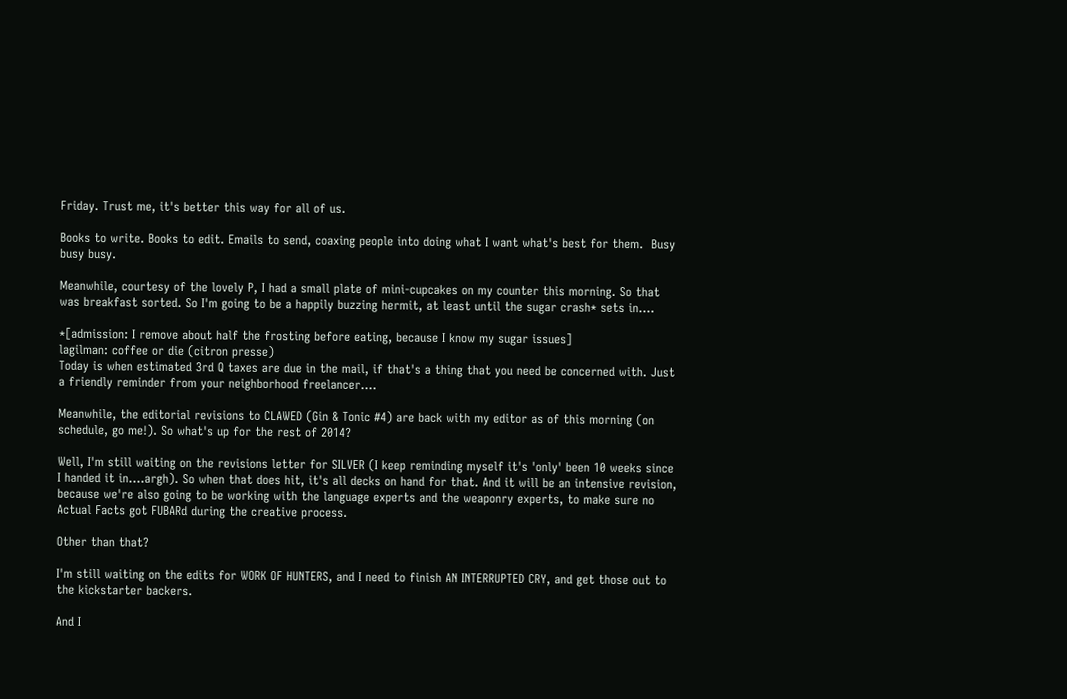Friday. Trust me, it's better this way for all of us.

Books to write. Books to edit. Emails to send, coaxing people into doing what I want what's best for them.  Busy busy busy.

Meanwhile, courtesy of the lovely P, I had a small plate of mini-cupcakes on my counter this morning. So that was breakfast sorted. So I'm going to be a happily buzzing hermit, at least until the sugar crash* sets in....

*[admission: I remove about half the frosting before eating, because I know my sugar issues]
lagilman: coffee or die (citron presse)
Today is when estimated 3rd Q taxes are due in the mail, if that's a thing that you need be concerned with. Just a friendly reminder from your neighborhood freelancer....

Meanwhile, the editorial revisions to CLAWED (Gin & Tonic #4) are back with my editor as of this morning (on schedule, go me!). So what's up for the rest of 2014?

Well, I'm still waiting on the revisions letter for SILVER (I keep reminding myself it's 'only' been 10 weeks since I handed it in....argh). So when that does hit, it's all decks on hand for that. And it will be an intensive revision, because we're also going to be working with the language experts and the weaponry experts, to make sure no Actual Facts got FUBARd during the creative process.

Other than that?

I'm still waiting on the edits for WORK OF HUNTERS, and I need to finish AN INTERRUPTED CRY, and get those out to the kickstarter backers.

And I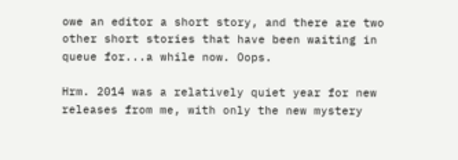owe an editor a short story, and there are two other short stories that have been waiting in queue for...a while now. Oops.

Hrm. 2014 was a relatively quiet year for new releases from me, with only the new mystery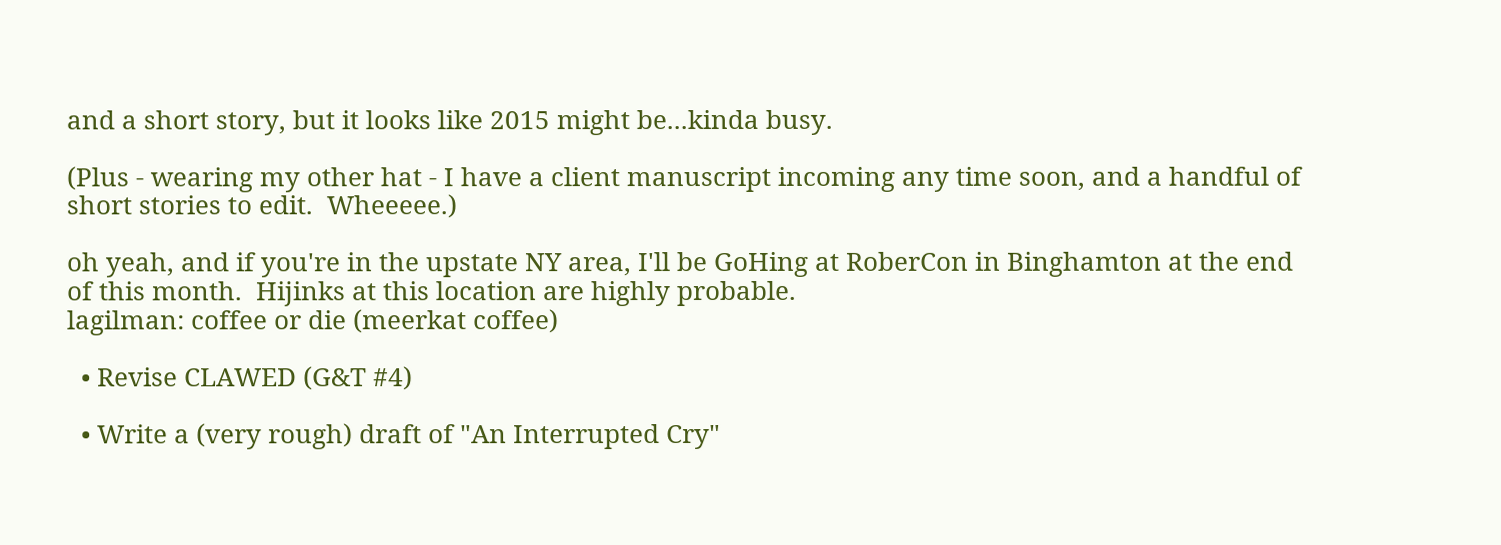and a short story, but it looks like 2015 might be...kinda busy.

(Plus - wearing my other hat - I have a client manuscript incoming any time soon, and a handful of short stories to edit.  Wheeeee.)

oh yeah, and if you're in the upstate NY area, I'll be GoHing at RoberCon in Binghamton at the end of this month.  Hijinks at this location are highly probable.
lagilman: coffee or die (meerkat coffee)

  • Revise CLAWED (G&T #4)

  • Write a (very rough) draft of "An Interrupted Cry"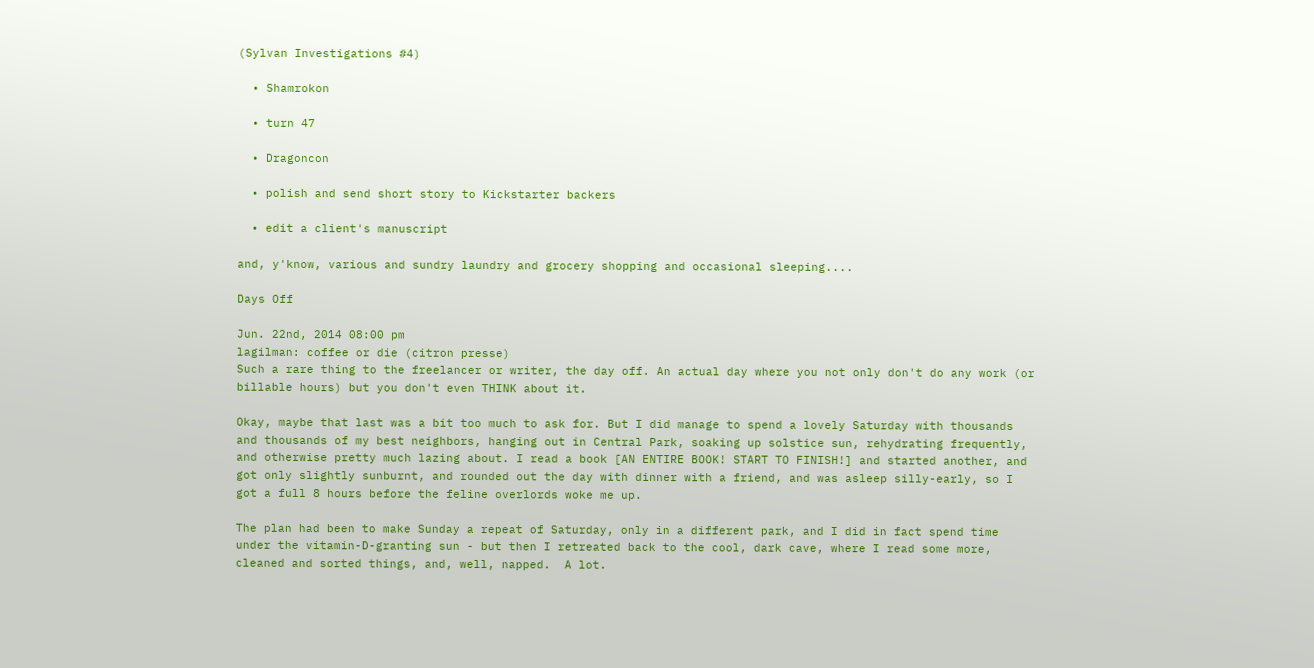(Sylvan Investigations #4)

  • Shamrokon

  • turn 47

  • Dragoncon

  • polish and send short story to Kickstarter backers

  • edit a client's manuscript

and, y'know, various and sundry laundry and grocery shopping and occasional sleeping....

Days Off

Jun. 22nd, 2014 08:00 pm
lagilman: coffee or die (citron presse)
Such a rare thing to the freelancer or writer, the day off. An actual day where you not only don't do any work (or billable hours) but you don't even THINK about it.

Okay, maybe that last was a bit too much to ask for. But I did manage to spend a lovely Saturday with thousands and thousands of my best neighbors, hanging out in Central Park, soaking up solstice sun, rehydrating frequently, and otherwise pretty much lazing about. I read a book [AN ENTIRE BOOK! START TO FINISH!] and started another, and got only slightly sunburnt, and rounded out the day with dinner with a friend, and was asleep silly-early, so I got a full 8 hours before the feline overlords woke me up.

The plan had been to make Sunday a repeat of Saturday, only in a different park, and I did in fact spend time under the vitamin-D-granting sun - but then I retreated back to the cool, dark cave, where I read some more, cleaned and sorted things, and, well, napped.  A lot.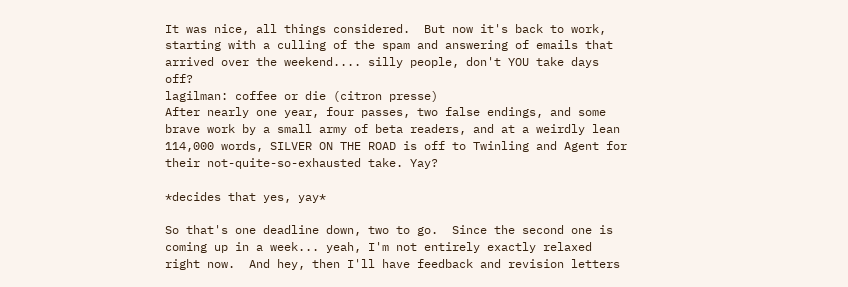It was nice, all things considered.  But now it's back to work, starting with a culling of the spam and answering of emails that arrived over the weekend.... silly people, don't YOU take days off?
lagilman: coffee or die (citron presse)
After nearly one year, four passes, two false endings, and some brave work by a small army of beta readers, and at a weirdly lean 114,000 words, SILVER ON THE ROAD is off to Twinling and Agent for their not-quite-so-exhausted take. Yay?

*decides that yes, yay*

So that's one deadline down, two to go.  Since the second one is coming up in a week... yeah, I'm not entirely exactly relaxed right now.  And hey, then I'll have feedback and revision letters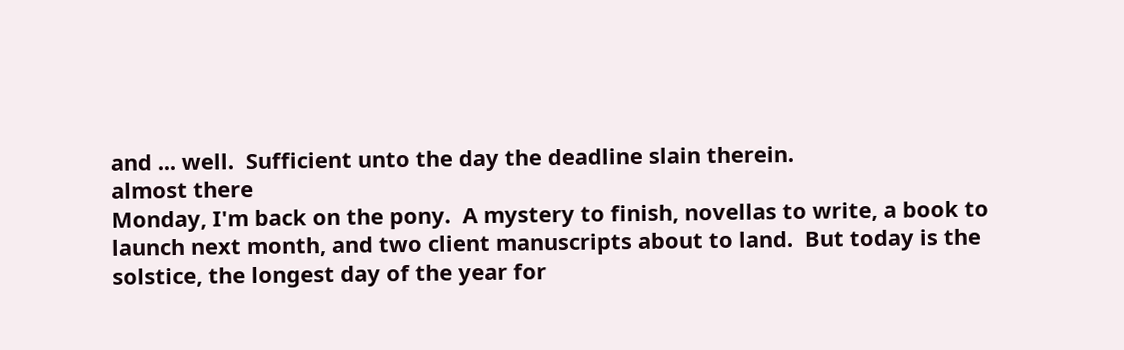and ... well.  Sufficient unto the day the deadline slain therein.
almost there
Monday, I'm back on the pony.  A mystery to finish, novellas to write, a book to launch next month, and two client manuscripts about to land.  But today is the solstice, the longest day of the year for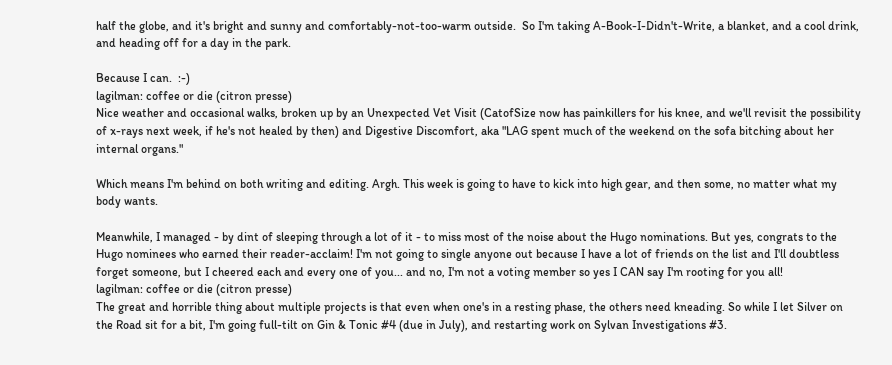half the globe, and it's bright and sunny and comfortably-not-too-warm outside.  So I'm taking A-Book-I-Didn't-Write, a blanket, and a cool drink, and heading off for a day in the park.

Because I can.  :-)
lagilman: coffee or die (citron presse)
Nice weather and occasional walks, broken up by an Unexpected Vet Visit (CatofSize now has painkillers for his knee, and we'll revisit the possibility of x-rays next week, if he's not healed by then) and Digestive Discomfort, aka "LAG spent much of the weekend on the sofa bitching about her internal organs."

Which means I'm behind on both writing and editing. Argh. This week is going to have to kick into high gear, and then some, no matter what my body wants.

Meanwhile, I managed - by dint of sleeping through a lot of it - to miss most of the noise about the Hugo nominations. But yes, congrats to the Hugo nominees who earned their reader-acclaim! I'm not going to single anyone out because I have a lot of friends on the list and I'll doubtless forget someone, but I cheered each and every one of you... and no, I'm not a voting member so yes I CAN say I'm rooting for you all!
lagilman: coffee or die (citron presse)
The great and horrible thing about multiple projects is that even when one's in a resting phase, the others need kneading. So while I let Silver on the Road sit for a bit, I'm going full-tilt on Gin & Tonic #4 (due in July), and restarting work on Sylvan Investigations #3.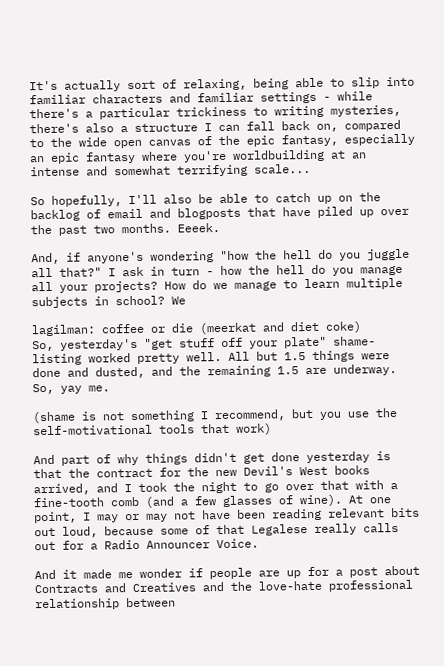It's actually sort of relaxing, being able to slip into familiar characters and familiar settings - while there's a particular trickiness to writing mysteries, there's also a structure I can fall back on, compared to the wide open canvas of the epic fantasy, especially an epic fantasy where you're worldbuilding at an intense and somewhat terrifying scale...

So hopefully, I'll also be able to catch up on the backlog of email and blogposts that have piled up over the past two months. Eeeek.

And, if anyone's wondering "how the hell do you juggle all that?" I ask in turn - how the hell do you manage all your projects? How do we manage to learn multiple subjects in school? We

lagilman: coffee or die (meerkat and diet coke)
So, yesterday's "get stuff off your plate" shame-listing worked pretty well. All but 1.5 things were done and dusted, and the remaining 1.5 are underway. So, yay me.

(shame is not something I recommend, but you use the self-motivational tools that work)

And part of why things didn't get done yesterday is that the contract for the new Devil's West books arrived, and I took the night to go over that with a fine-tooth comb (and a few glasses of wine). At one point, I may or may not have been reading relevant bits out loud, because some of that Legalese really calls out for a Radio Announcer Voice.

And it made me wonder if people are up for a post about Contracts and Creatives and the love-hate professional relationship between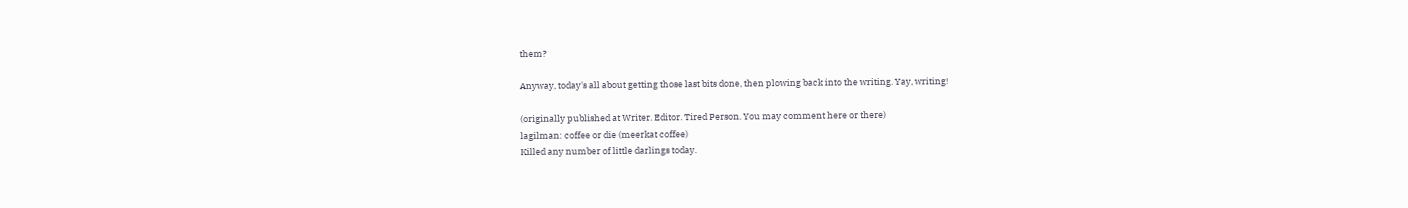them?

Anyway, today's all about getting those last bits done, then plowing back into the writing. Yay, writing!

(originally published at Writer. Editor. Tired Person. You may comment here or there)
lagilman: coffee or die (meerkat coffee)
Killed any number of little darlings today.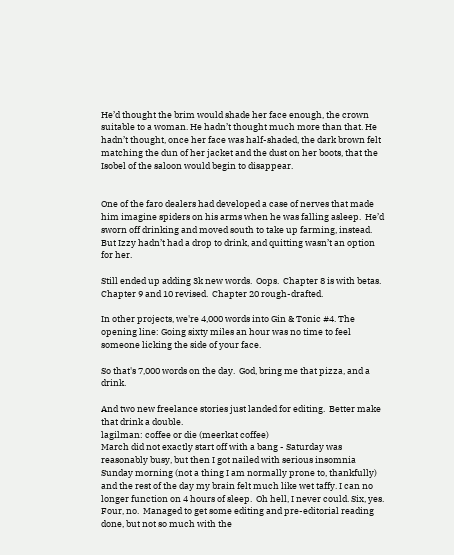He’d thought the brim would shade her face enough, the crown suitable to a woman. He hadn’t thought much more than that. He hadn’t thought, once her face was half-shaded, the dark brown felt matching the dun of her jacket and the dust on her boots, that the Isobel of the saloon would begin to disappear.


One of the faro dealers had developed a case of nerves that made him imagine spiders on his arms when he was falling asleep.  He’d sworn off drinking and moved south to take up farming, instead.  But Izzy hadn’t had a drop to drink, and quitting wasn’t an option for her.

Still ended up adding 3k new words.  Oops.  Chapter 8 is with betas. Chapter 9 and 10 revised.  Chapter 20 rough-drafted.

In other projects, we're 4,000 words into Gin & Tonic #4. The opening line: Going sixty miles an hour was no time to feel someone licking the side of your face.

So that's 7,000 words on the day.  God, bring me that pizza, and a drink.

And two new freelance stories just landed for editing.  Better make that drink a double.
lagilman: coffee or die (meerkat coffee)
March did not exactly start off with a bang - Saturday was reasonably busy, but then I got nailed with serious insomnia Sunday morning (not a thing I am normally prone to, thankfully) and the rest of the day my brain felt much like wet taffy. I can no longer function on 4 hours of sleep.  Oh hell, I never could. Six, yes. Four, no.  Managed to get some editing and pre-editorial reading done, but not so much with the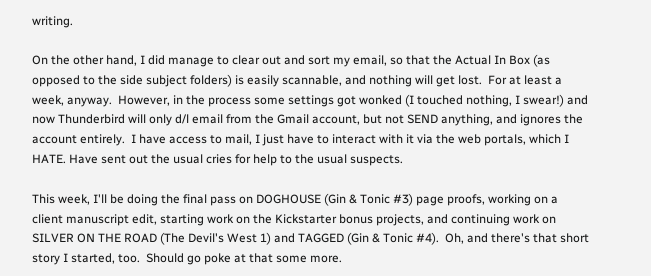writing.

On the other hand, I did manage to clear out and sort my email, so that the Actual In Box (as opposed to the side subject folders) is easily scannable, and nothing will get lost.  For at least a week, anyway.  However, in the process some settings got wonked (I touched nothing, I swear!) and now Thunderbird will only d/l email from the Gmail account, but not SEND anything, and ignores the account entirely.  I have access to mail, I just have to interact with it via the web portals, which I HATE. Have sent out the usual cries for help to the usual suspects.

This week, I'll be doing the final pass on DOGHOUSE (Gin & Tonic #3) page proofs, working on a client manuscript edit, starting work on the Kickstarter bonus projects, and continuing work on SILVER ON THE ROAD (The Devil's West 1) and TAGGED (Gin & Tonic #4).  Oh, and there's that short story I started, too.  Should go poke at that some more.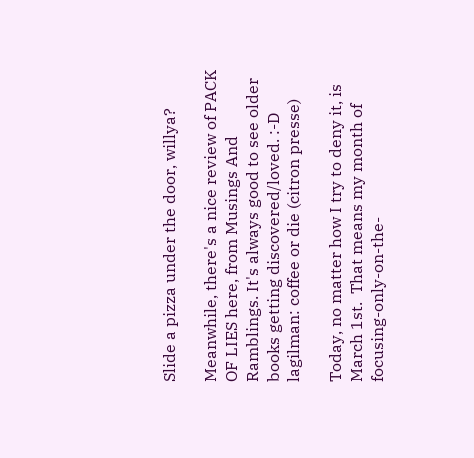Slide a pizza under the door, willya?

Meanwhile, there's a nice review of PACK OF LIES here, from Musings And Ramblings. It's always good to see older books getting discovered/loved. :-D
lagilman: coffee or die (citron presse)

Today, no matter how I try to deny it, is March 1st.  That means my month of focusing-only-on-the-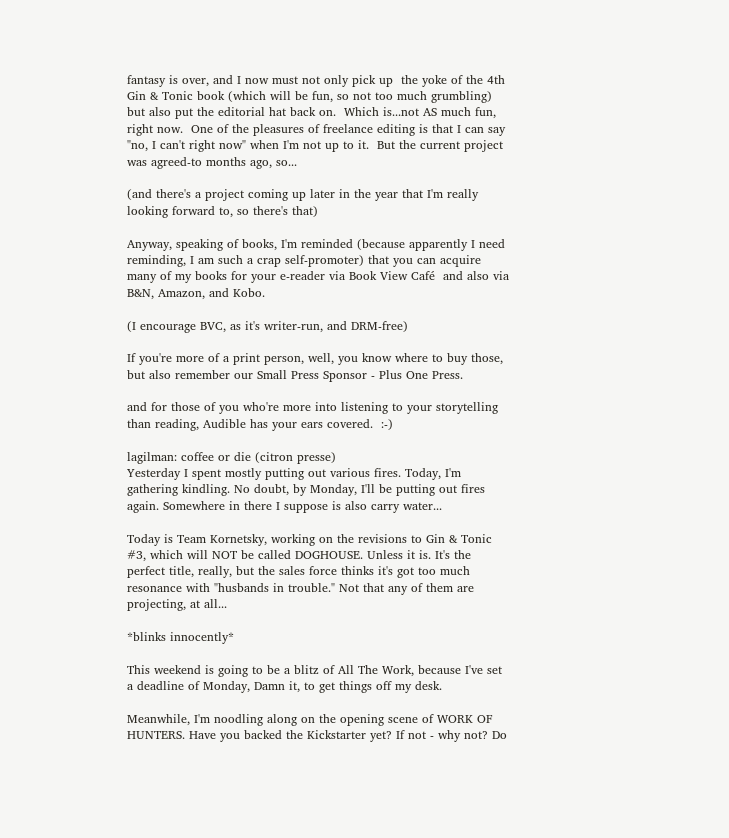fantasy is over, and I now must not only pick up  the yoke of the 4th Gin & Tonic book (which will be fun, so not too much grumbling) but also put the editorial hat back on.  Which is...not AS much fun, right now.  One of the pleasures of freelance editing is that I can say "no, I can't right now" when I'm not up to it.  But the current project was agreed-to months ago, so...

(and there's a project coming up later in the year that I'm really looking forward to, so there's that)

Anyway, speaking of books, I'm reminded (because apparently I need reminding, I am such a crap self-promoter) that you can acquire many of my books for your e-reader via Book View Café  and also via B&N, Amazon, and Kobo.

(I encourage BVC, as it's writer-run, and DRM-free)

If you're more of a print person, well, you know where to buy those, but also remember our Small Press Sponsor - Plus One Press.

and for those of you who're more into listening to your storytelling than reading, Audible has your ears covered.  :-)

lagilman: coffee or die (citron presse)
Yesterday I spent mostly putting out various fires. Today, I'm gathering kindling. No doubt, by Monday, I'll be putting out fires again. Somewhere in there I suppose is also carry water...

Today is Team Kornetsky, working on the revisions to Gin & Tonic #3, which will NOT be called DOGHOUSE. Unless it is. It's the perfect title, really, but the sales force thinks it's got too much resonance with "husbands in trouble." Not that any of them are projecting, at all...

*blinks innocently*

This weekend is going to be a blitz of All The Work, because I've set a deadline of Monday, Damn it, to get things off my desk.

Meanwhile, I'm noodling along on the opening scene of WORK OF HUNTERS. Have you backed the Kickstarter yet? If not - why not? Do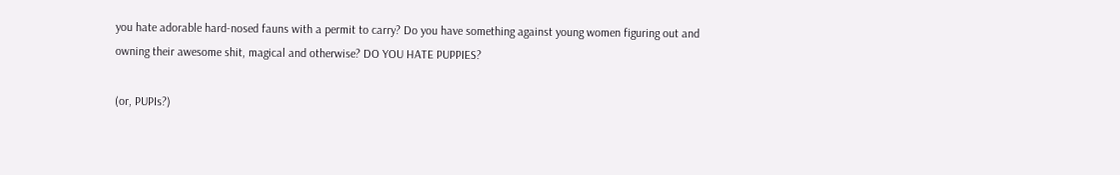you hate adorable hard-nosed fauns with a permit to carry? Do you have something against young women figuring out and owning their awesome shit, magical and otherwise? DO YOU HATE PUPPIES?

(or, PUPIs?)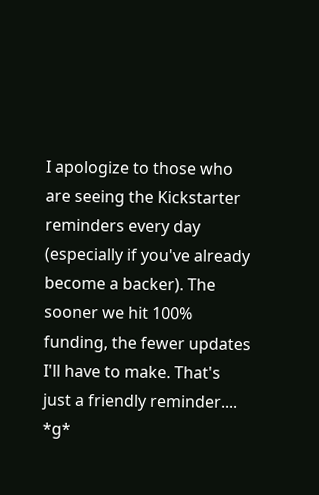I apologize to those who are seeing the Kickstarter reminders every day (especially if you've already become a backer). The sooner we hit 100% funding, the fewer updates I'll have to make. That's just a friendly reminder.... *g*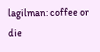lagilman: coffee or die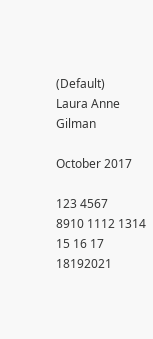(Default)
Laura Anne Gilman

October 2017

123 4567
8910 1112 1314
15 16 17 18192021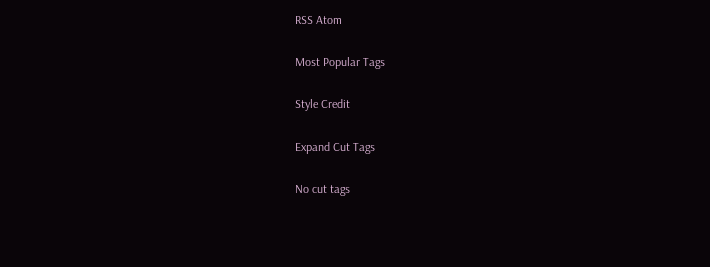RSS Atom

Most Popular Tags

Style Credit

Expand Cut Tags

No cut tags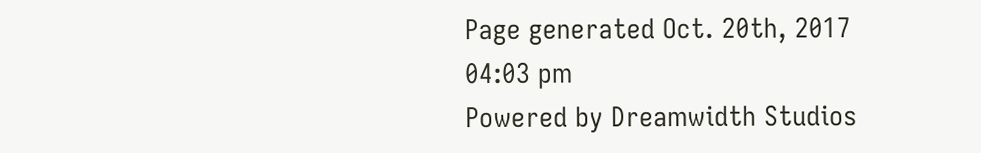Page generated Oct. 20th, 2017 04:03 pm
Powered by Dreamwidth Studios